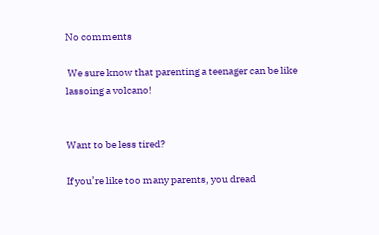No comments

 We sure know that parenting a teenager can be like lassoing a volcano!


Want to be less tired?

If you’re like too many parents, you dread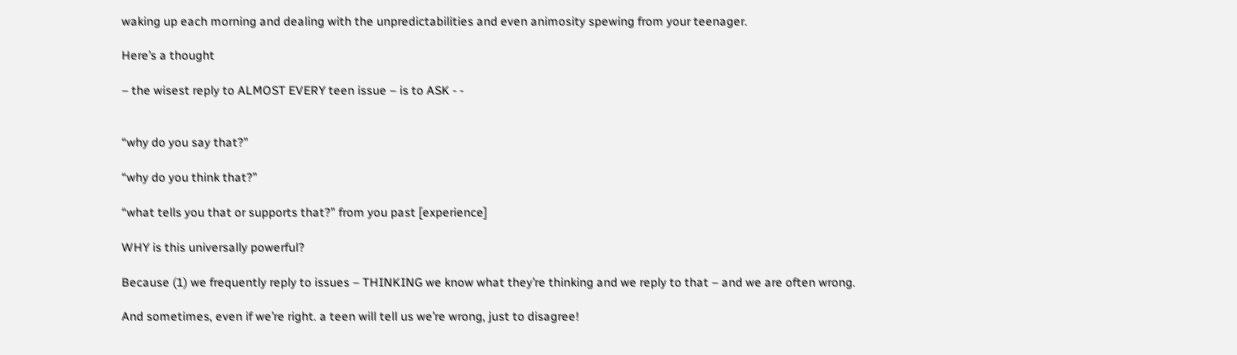waking up each morning and dealing with the unpredictabilities and even animosity spewing from your teenager.

Here’s a thought

– the wisest reply to ALMOST EVERY teen issue – is to ASK - -


“why do you say that?”

“why do you think that?”

“what tells you that or supports that?” from you past [experience]

WHY is this universally powerful?

Because (1) we frequently reply to issues – THINKING we know what they’re thinking and we reply to that – and we are often wrong.

And sometimes, even if we’re right. a teen will tell us we’re wrong, just to disagree!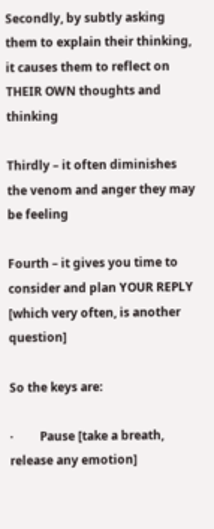Secondly, by subtly asking them to explain their thinking, it causes them to reflect on THEIR OWN thoughts and thinking

Thirdly – it often diminishes the venom and anger they may be feeling

Fourth – it gives you time to consider and plan YOUR REPLY [which very often, is another question]

So the keys are:

·         Pause [take a breath, release any emotion]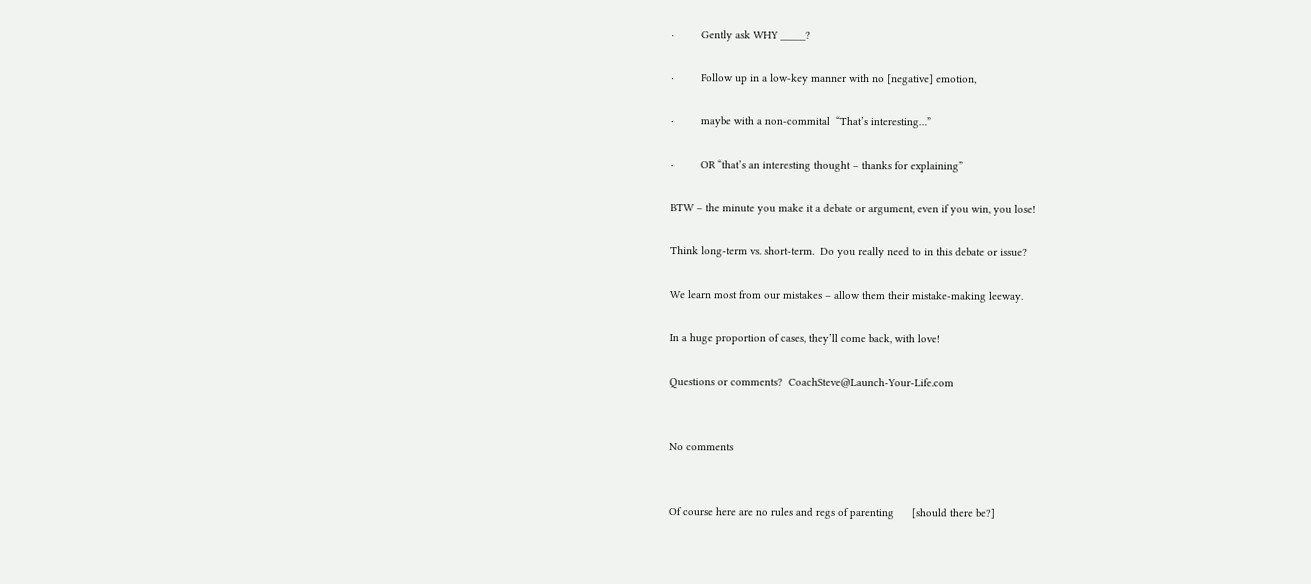·         Gently ask WHY _____?

·         Follow up in a low-key manner with no [negative] emotion,

·         maybe with a non-commital  “That’s interesting…”

·         OR “that’s an interesting thought – thanks for explaining”

BTW – the minute you make it a debate or argument, even if you win, you lose!

Think long-term vs. short-term.  Do you really need to in this debate or issue?

We learn most from our mistakes – allow them their mistake-making leeway.

In a huge proportion of cases, they’ll come back, with love!

Questions or comments?  CoachSteve@Launch-Your-Life.com


No comments


Of course here are no rules and regs of parenting      [should there be?]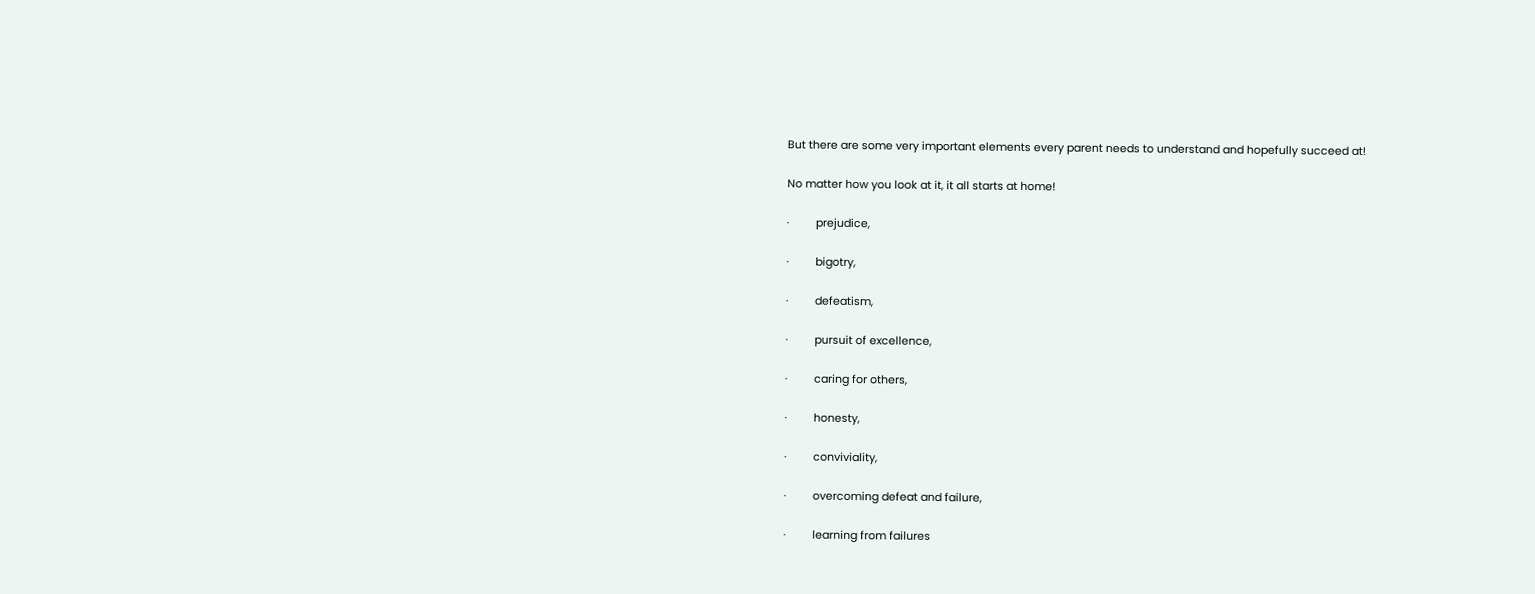But there are some very important elements every parent needs to understand and hopefully succeed at!

No matter how you look at it, it all starts at home!

·         prejudice,

·         bigotry,

·         defeatism,

·         pursuit of excellence,

·         caring for others,

·         honesty,

·         conviviality,

·         overcoming defeat and failure,

·         learning from failures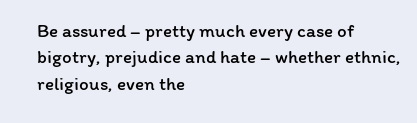Be assured – pretty much every case of bigotry, prejudice and hate – whether ethnic, religious, even the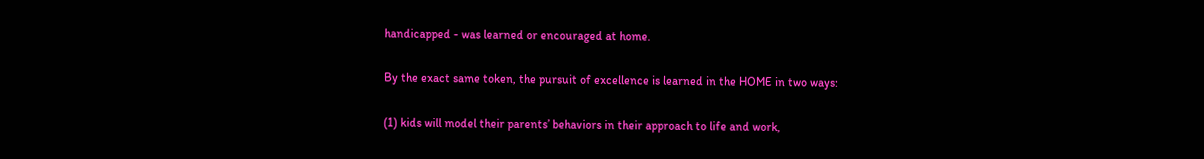handicapped - was learned or encouraged at home.

By the exact same token, the pursuit of excellence is learned in the HOME in two ways:

(1) kids will model their parents’ behaviors in their approach to life and work,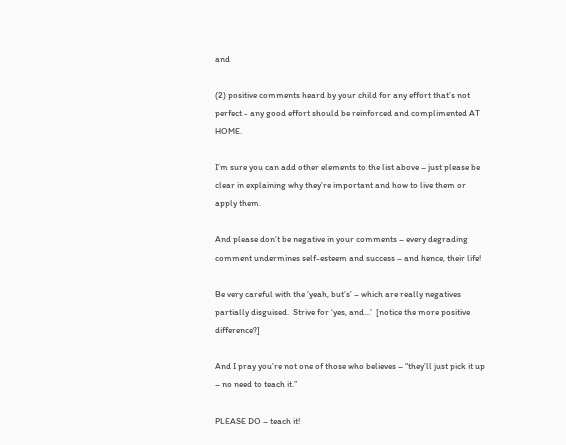and

(2) positive comments heard by your child for any effort that’s not perfect - any good effort should be reinforced and complimented AT HOME.

I’m sure you can add other elements to the list above – just please be clear in explaining why they’re important and how to live them or apply them.

And please don’t be negative in your comments – every degrading comment undermines self-esteem and success – and hence, their life!

Be very careful with the ‘yeah, but’s’ – which are really negatives partially disguised.  Strive for ‘yes, and…’  [notice the more positive difference?]

And I pray you’re not one of those who believes – “they’ll just pick it up – no need to teach it.”

PLEASE DO – teach it!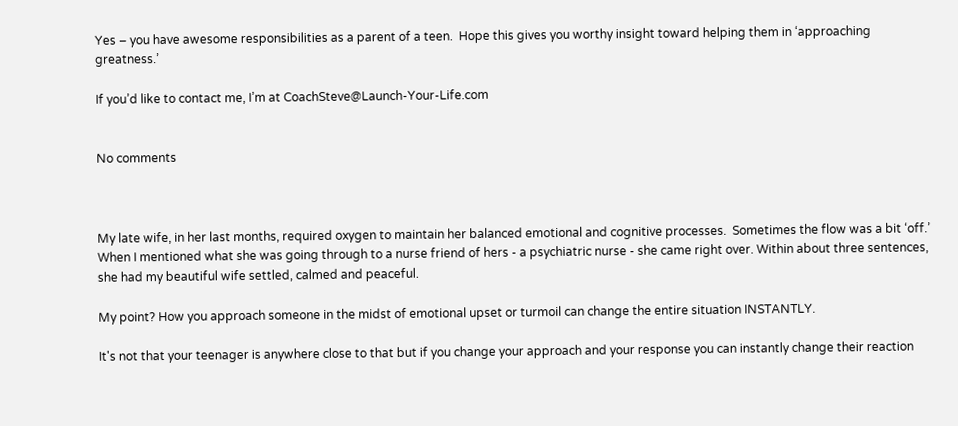Yes – you have awesome responsibilities as a parent of a teen.  Hope this gives you worthy insight toward helping them in ‘approaching greatness.’

If you’d like to contact me, I’m at CoachSteve@Launch-Your-Life.com


No comments



My late wife, in her last months, required oxygen to maintain her balanced emotional and cognitive processes.  Sometimes the flow was a bit ‘off.’  When I mentioned what she was going through to a nurse friend of hers - a psychiatric nurse - she came right over. Within about three sentences, she had my beautiful wife settled, calmed and peaceful.

My point? How you approach someone in the midst of emotional upset or turmoil can change the entire situation INSTANTLY.

It's not that your teenager is anywhere close to that but if you change your approach and your response you can instantly change their reaction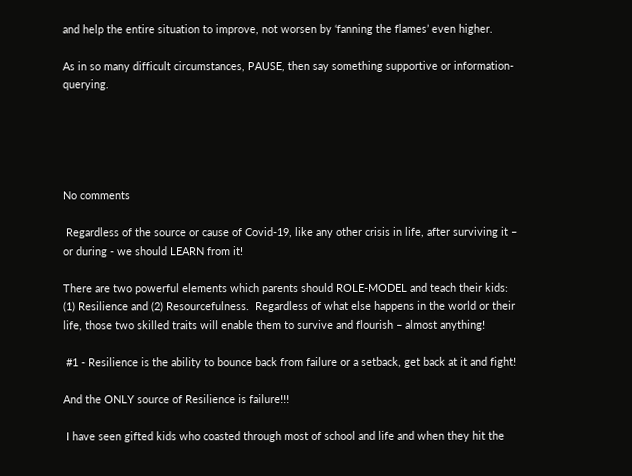and help the entire situation to improve, not worsen by ‘fanning the flames’ even higher.

As in so many difficult circumstances, PAUSE, then say something supportive or information-querying.





No comments

 Regardless of the source or cause of Covid-19, like any other crisis in life, after surviving it – or during - we should LEARN from it!

There are two powerful elements which parents should ROLE-MODEL and teach their kids: (1) Resilience and (2) Resourcefulness.  Regardless of what else happens in the world or their life, those two skilled traits will enable them to survive and flourish – almost anything!

 #1 - Resilience is the ability to bounce back from failure or a setback, get back at it and fight!

And the ONLY source of Resilience is failure!!!

 I have seen gifted kids who coasted through most of school and life and when they hit the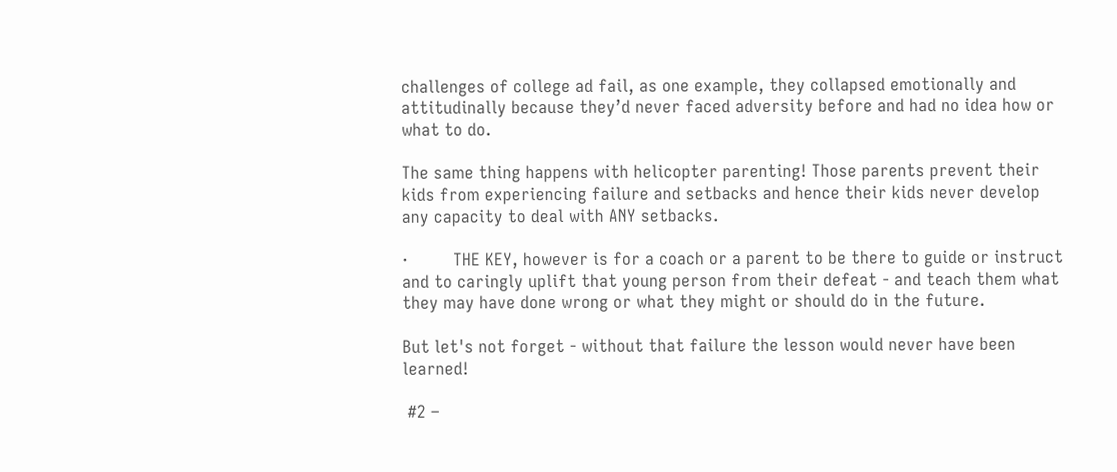challenges of college ad fail, as one example, they collapsed emotionally and attitudinally because they’d never faced adversity before and had no idea how or what to do.

The same thing happens with helicopter parenting! Those parents prevent their kids from experiencing failure and setbacks and hence their kids never develop any capacity to deal with ANY setbacks.

·         THE KEY, however is for a coach or a parent to be there to guide or instruct and to caringly uplift that young person from their defeat - and teach them what they may have done wrong or what they might or should do in the future.

But let's not forget - without that failure the lesson would never have been learned!

 #2 –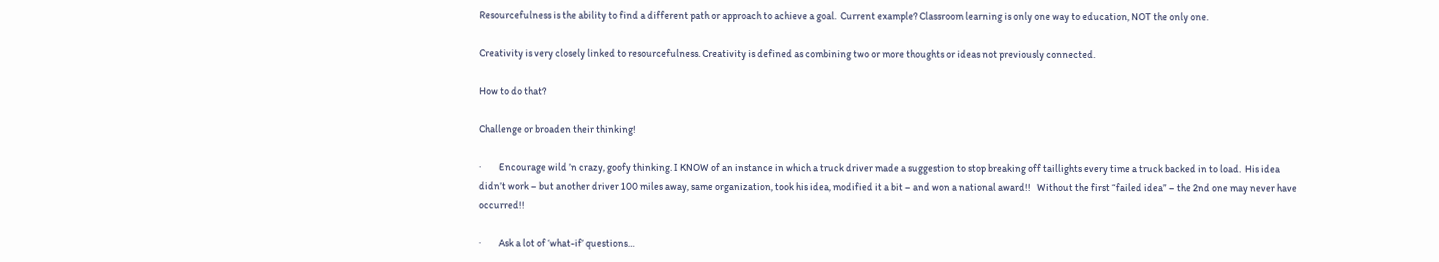Resourcefulness is the ability to find a different path or approach to achieve a goal.  Current example? Classroom learning is only one way to education, NOT the only one.

Creativity is very closely linked to resourcefulness. Creativity is defined as combining two or more thoughts or ideas not previously connected.

How to do that?

Challenge or broaden their thinking!

·         Encourage wild ’n crazy, goofy thinking. I KNOW of an instance in which a truck driver made a suggestion to stop breaking off taillights every time a truck backed in to load.  His idea didn’t work – but another driver 100 miles away, same organization, took his idea, modified it a bit – and won a national award!!   Without the first “failed idea” – the 2nd one may never have occurred!!

·         Ask a lot of ‘what-if’ questions…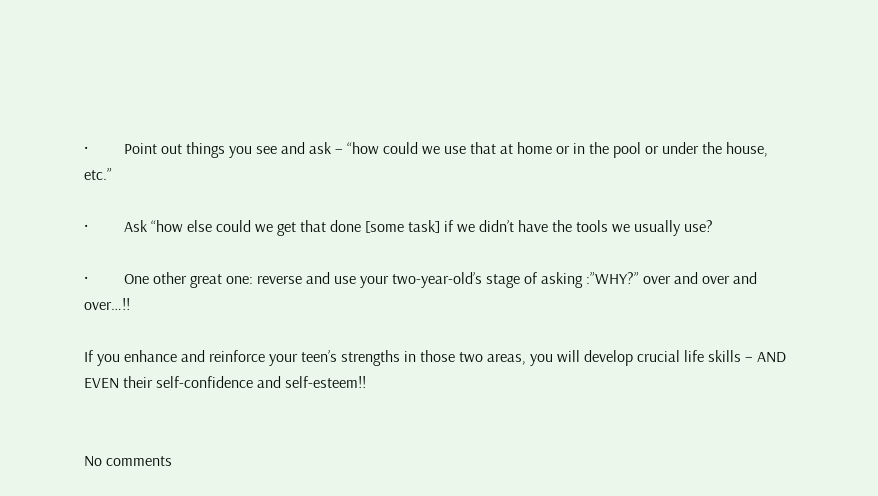·         Point out things you see and ask – “how could we use that at home or in the pool or under the house, etc.”

·         Ask “how else could we get that done [some task] if we didn’t have the tools we usually use?

·         One other great one: reverse and use your two-year-old’s stage of asking :”WHY?” over and over and over…!!

If you enhance and reinforce your teen’s strengths in those two areas, you will develop crucial life skills – AND EVEN their self-confidence and self-esteem!!


No comments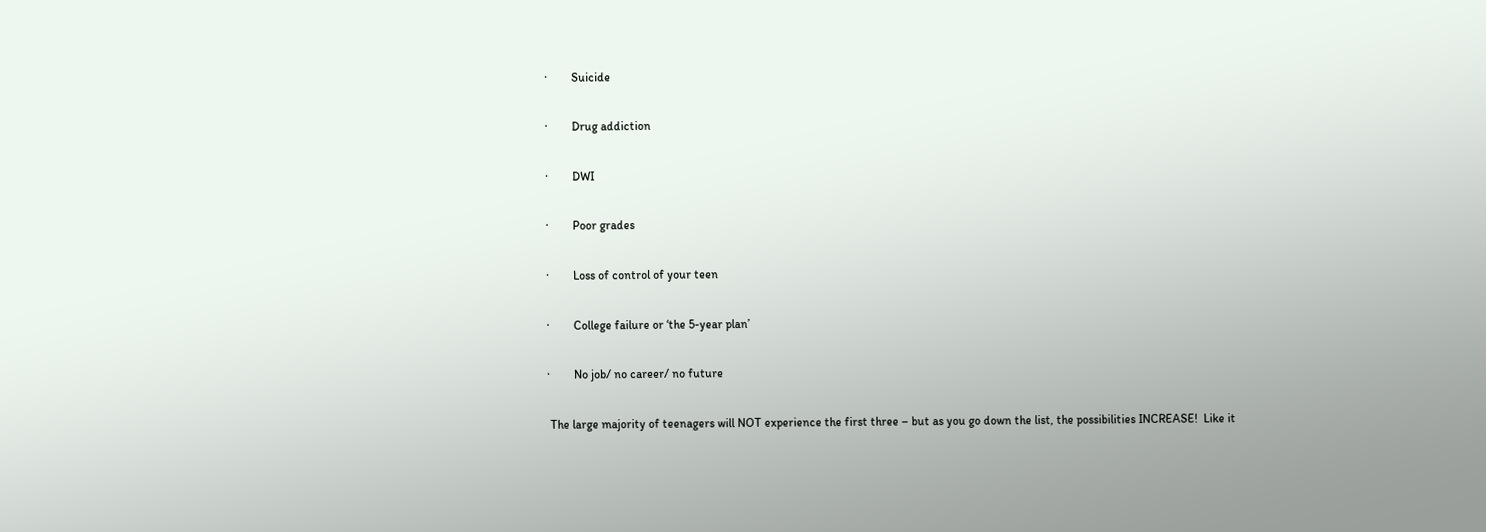·        Suicide

·        Drug addiction

·        DWI

·        Poor grades

·        Loss of control of your teen

·        College failure or ‘the 5-year plan’

·        No job/ no career/ no future

 The large majority of teenagers will NOT experience the first three – but as you go down the list, the possibilities INCREASE!  Like it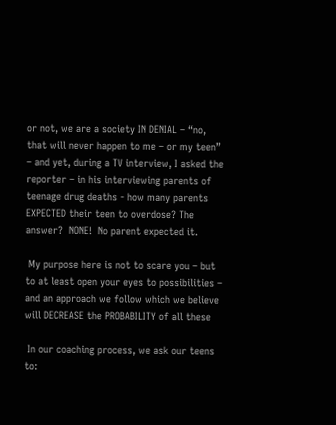or not, we are a society IN DENIAL – “no, that will never happen to me – or my teen” – and yet, during a TV interview, I asked the reporter – in his interviewing parents of teenage drug deaths - how many parents EXPECTED their teen to overdose? The answer?  NONE!  No parent expected it.

 My purpose here is not to scare you – but to at least open your eyes to possibilities – and an approach we follow which we believe will DECREASE the PROBABILITY of all these

 In our coaching process, we ask our teens to: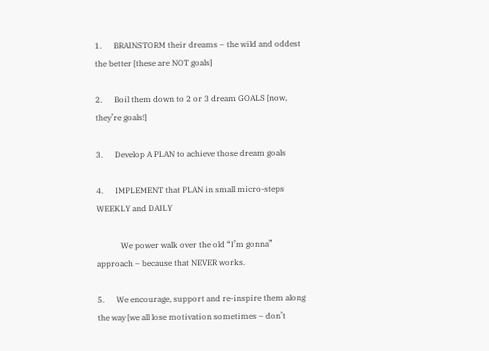1.      BRAINSTORM their dreams – the wild and oddest the better [these are NOT goals]

2.      Boil them down to 2 or 3 dream GOALS [now, they’re goals!]

3.      Develop A PLAN to achieve those dream goals

4.      IMPLEMENT that PLAN in small micro-steps WEEKLY and DAILY

            We power walk over the old “I’m gonna” approach – because that NEVER works.

5.      We encourage, support and re-inspire them along the way [we all lose motivation sometimes – don’t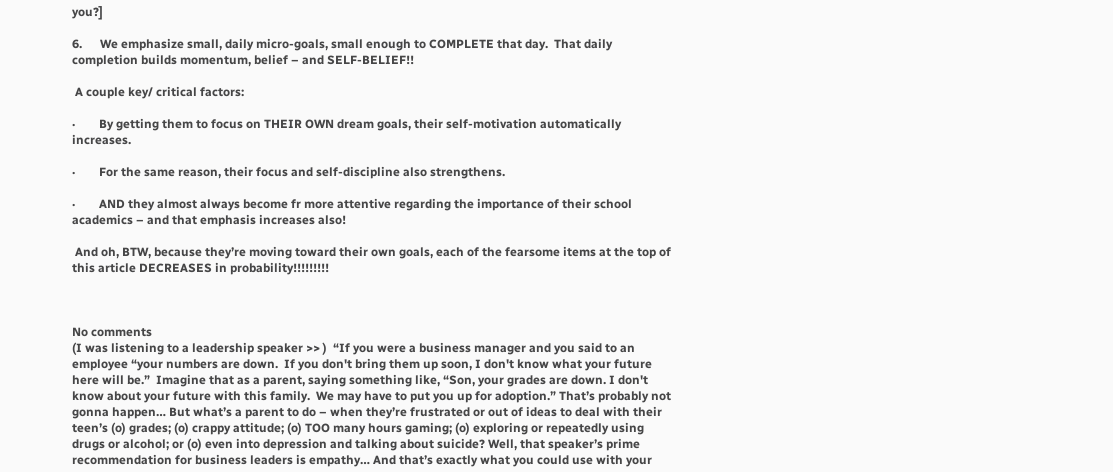you?]

6.      We emphasize small, daily micro-goals, small enough to COMPLETE that day.  That daily completion builds momentum, belief – and SELF-BELIEF!!

 A couple key/ critical factors:

·        By getting them to focus on THEIR OWN dream goals, their self-motivation automatically increases.

·        For the same reason, their focus and self-discipline also strengthens.

·        AND they almost always become fr more attentive regarding the importance of their school academics – and that emphasis increases also!

 And oh, BTW, because they’re moving toward their own goals, each of the fearsome items at the top of this article DECREASES in probability!!!!!!!!!



No comments
(I was listening to a leadership speaker >> )  “If you were a business manager and you said to an employee “your numbers are down.  If you don't bring them up soon, I don't know what your future here will be.”  Imagine that as a parent, saying something like, “Son, your grades are down. I don't know about your future with this family.  We may have to put you up for adoption.” That’s probably not gonna happen… But what’s a parent to do – when they’re frustrated or out of ideas to deal with their teen’s (o) grades; (o) crappy attitude; (o) TOO many hours gaming; (o) exploring or repeatedly using drugs or alcohol; or (o) even into depression and talking about suicide? Well, that speaker’s prime recommendation for business leaders is empathy… And that’s exactly what you could use with your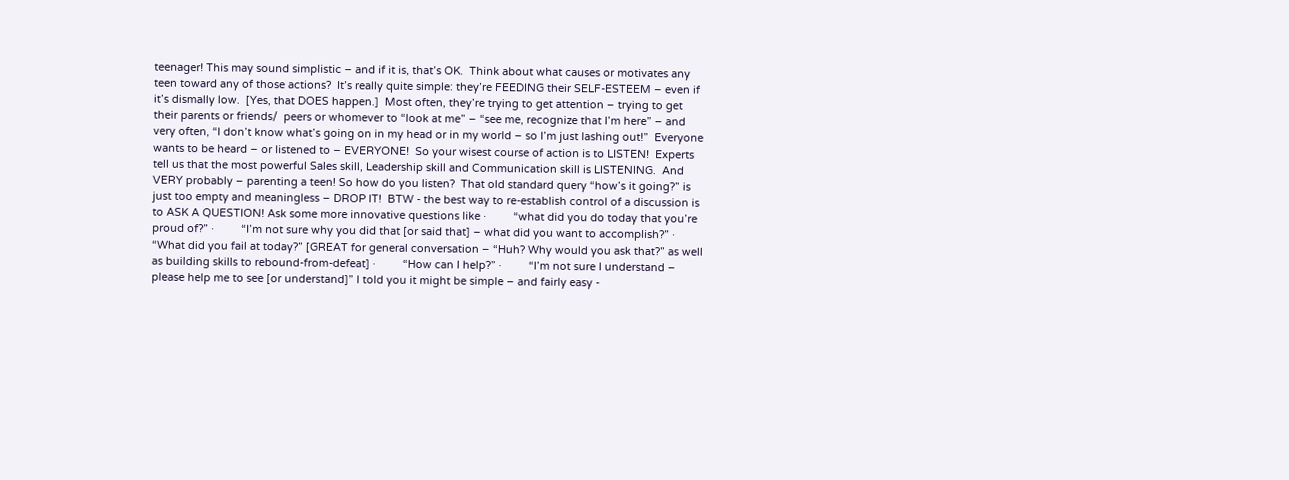teenager! This may sound simplistic – and if it is, that’s OK.  Think about what causes or motivates any teen toward any of those actions?  It’s really quite simple: they’re FEEDING their SELF-ESTEEM – even if it’s dismally low.  [Yes, that DOES happen.]  Most often, they’re trying to get attention – trying to get their parents or friends/  peers or whomever to “look at me” – “see me, recognize that I’m here” – and very often, “I don’t know what’s going on in my head or in my world – so I’m just lashing out!”  Everyone wants to be heard – or listened to – EVERYONE!  So your wisest course of action is to LISTEN!  Experts tell us that the most powerful Sales skill, Leadership skill and Communication skill is LISTENING.  And VERY probably – parenting a teen! So how do you listen?  That old standard query “how’s it going?” is just too empty and meaningless – DROP IT!  BTW - the best way to re-establish control of a discussion is to ASK A QUESTION! Ask some more innovative questions like ·         “what did you do today that you’re proud of?” ·         “I’m not sure why you did that [or said that] – what did you want to accomplish?” ·         “What did you fail at today?” [GREAT for general conversation – “Huh? Why would you ask that?” as well as building skills to rebound-from-defeat] ·         “How can I help?” ·         “I’m not sure I understand – please help me to see [or understand]” I told you it might be simple – and fairly easy -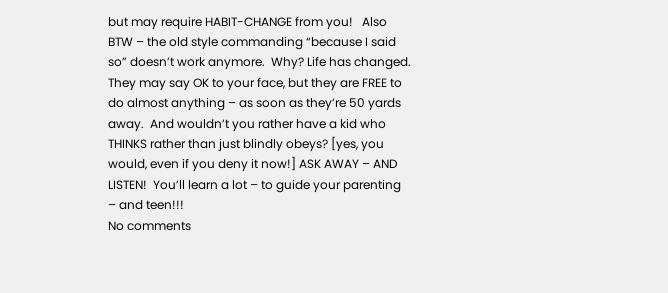but may require HABIT-CHANGE from you!   Also BTW – the old style commanding “because I said so” doesn’t work anymore.  Why? Life has changed.  They may say OK to your face, but they are FREE to do almost anything – as soon as they’re 50 yards away.  And wouldn’t you rather have a kid who THINKS rather than just blindly obeys? [yes, you would, even if you deny it now!] ASK AWAY – AND LISTEN!  You’ll learn a lot – to guide your parenting – and teen!!!
No comments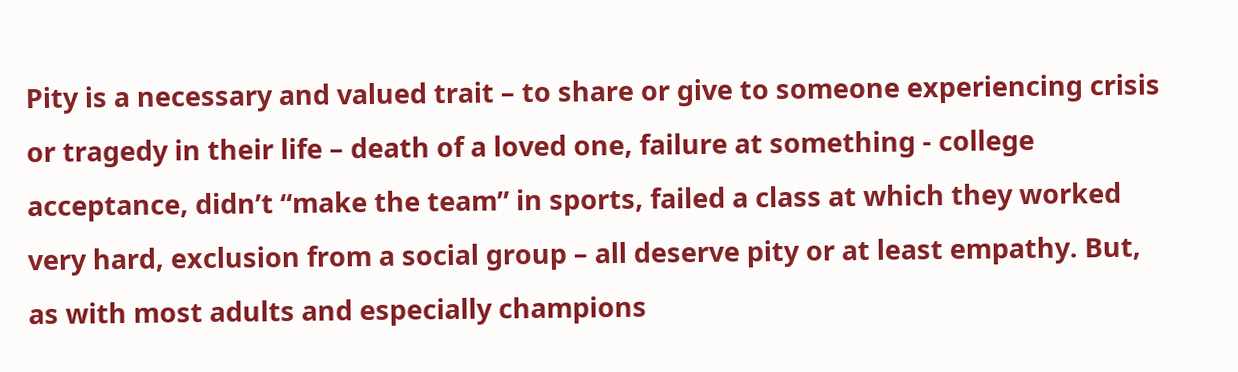Pity is a necessary and valued trait – to share or give to someone experiencing crisis or tragedy in their life – death of a loved one, failure at something - college acceptance, didn’t “make the team” in sports, failed a class at which they worked very hard, exclusion from a social group – all deserve pity or at least empathy. But, as with most adults and especially champions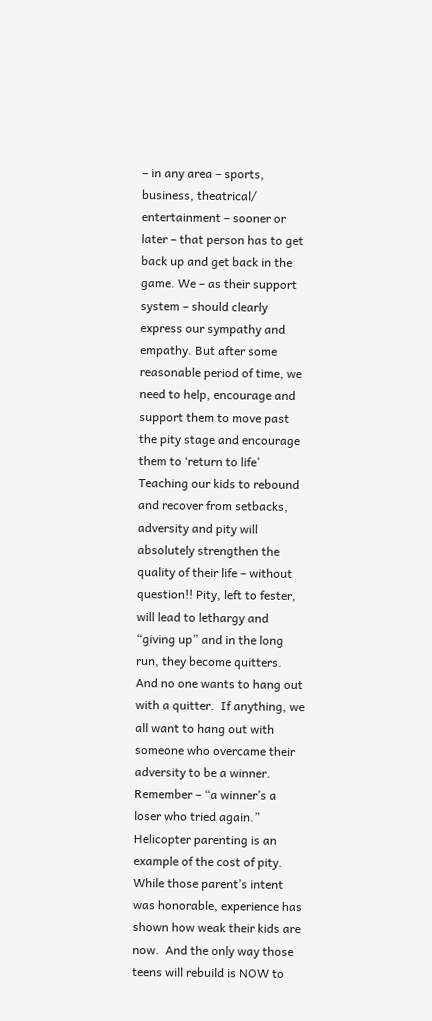– in any area – sports, business, theatrical/ entertainment – sooner or later – that person has to get back up and get back in the game. We – as their support system – should clearly express our sympathy and empathy. But after some reasonable period of time, we need to help, encourage and support them to move past the pity stage and encourage them to ‘return to life’ Teaching our kids to rebound and recover from setbacks, adversity and pity will absolutely strengthen the quality of their life – without question!! Pity, left to fester, will lead to lethargy and “giving up” and in the long run, they become quitters. And no one wants to hang out with a quitter.  If anything, we all want to hang out with someone who overcame their adversity to be a winner.   Remember – “a winner’s a loser who tried again.” Helicopter parenting is an example of the cost of pity. While those parent’s intent was honorable, experience has shown how weak their kids are now.  And the only way those teens will rebuild is NOW to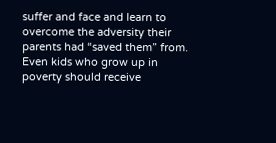suffer and face and learn to overcome the adversity their parents had “saved them” from.   Even kids who grow up in poverty should receive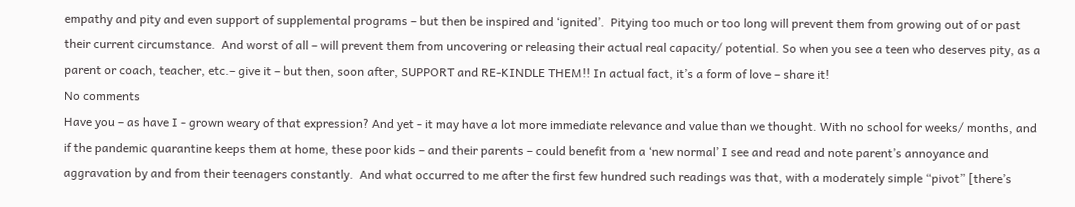empathy and pity and even support of supplemental programs – but then be inspired and ‘ignited’.  Pitying too much or too long will prevent them from growing out of or past their current circumstance.  And worst of all – will prevent them from uncovering or releasing their actual real capacity/ potential. So when you see a teen who deserves pity, as a parent or coach, teacher, etc.– give it – but then, soon after, SUPPORT and RE-KINDLE THEM!! In actual fact, it’s a form of love – share it!
No comments
Have you – as have I - grown weary of that expression? And yet - it may have a lot more immediate relevance and value than we thought. With no school for weeks/ months, and if the pandemic quarantine keeps them at home, these poor kids – and their parents – could benefit from a ‘new normal’ I see and read and note parent’s annoyance and aggravation by and from their teenagers constantly.  And what occurred to me after the first few hundred such readings was that, with a moderately simple “pivot” [there’s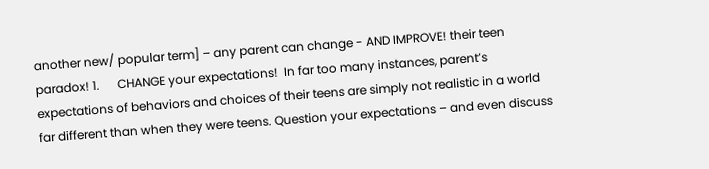another new/ popular term] – any parent can change - AND IMPROVE! their teen paradox! 1.      CHANGE your expectations!  In far too many instances, parent’s expectations of behaviors and choices of their teens are simply not realistic in a world far different than when they were teens. Question your expectations – and even discuss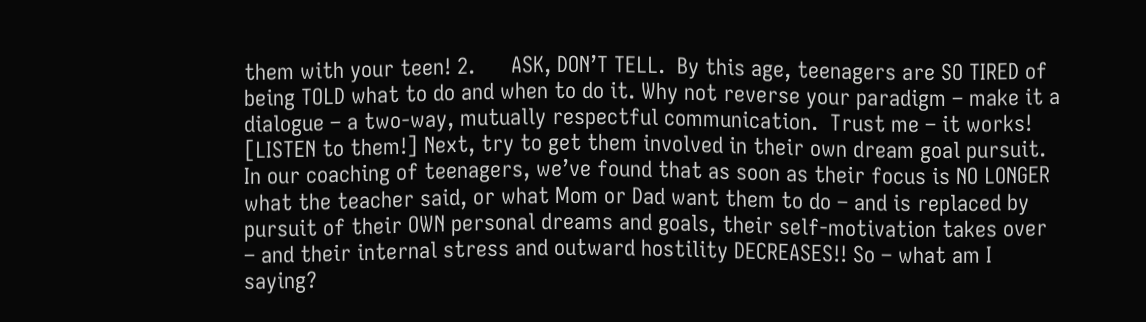them with your teen! 2.      ASK, DON’T TELL.  By this age, teenagers are SO TIRED of being TOLD what to do and when to do it. Why not reverse your paradigm – make it a dialogue – a two-way, mutually respectful communication.  Trust me – it works!  [LISTEN to them!] Next, try to get them involved in their own dream goal pursuit.  In our coaching of teenagers, we’ve found that as soon as their focus is NO LONGER what the teacher said, or what Mom or Dad want them to do – and is replaced by pursuit of their OWN personal dreams and goals, their self-motivation takes over – and their internal stress and outward hostility DECREASES!! So – what am I saying?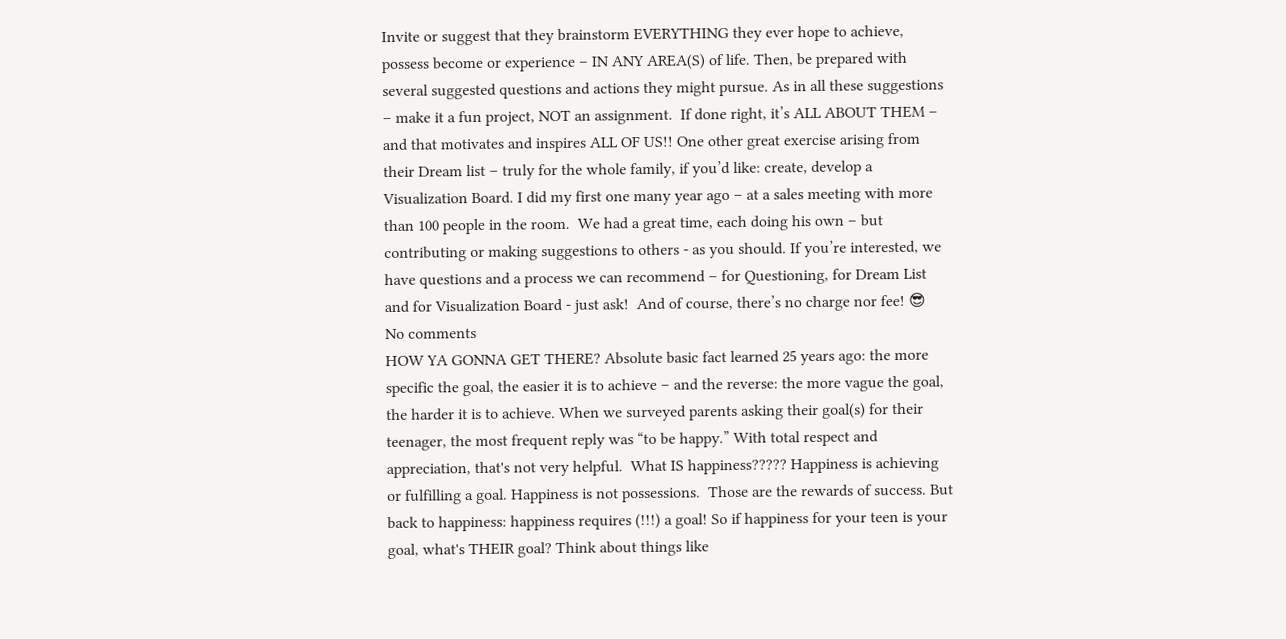Invite or suggest that they brainstorm EVERYTHING they ever hope to achieve, possess become or experience – IN ANY AREA(S) of life. Then, be prepared with several suggested questions and actions they might pursue. As in all these suggestions – make it a fun project, NOT an assignment.  If done right, it’s ALL ABOUT THEM – and that motivates and inspires ALL OF US!! One other great exercise arising from their Dream list – truly for the whole family, if you’d like: create, develop a Visualization Board. I did my first one many year ago – at a sales meeting with more than 100 people in the room.  We had a great time, each doing his own – but contributing or making suggestions to others - as you should. If you’re interested, we have questions and a process we can recommend – for Questioning, for Dream List and for Visualization Board - just ask!  And of course, there’s no charge nor fee! 😎
No comments
HOW YA GONNA GET THERE? Absolute basic fact learned 25 years ago: the more specific the goal, the easier it is to achieve – and the reverse: the more vague the goal, the harder it is to achieve. When we surveyed parents asking their goal(s) for their teenager, the most frequent reply was “to be happy.” With total respect and appreciation, that's not very helpful.  What IS happiness????? Happiness is achieving or fulfilling a goal. Happiness is not possessions.  Those are the rewards of success. But back to happiness: happiness requires (!!!) a goal! So if happiness for your teen is your goal, what's THEIR goal? Think about things like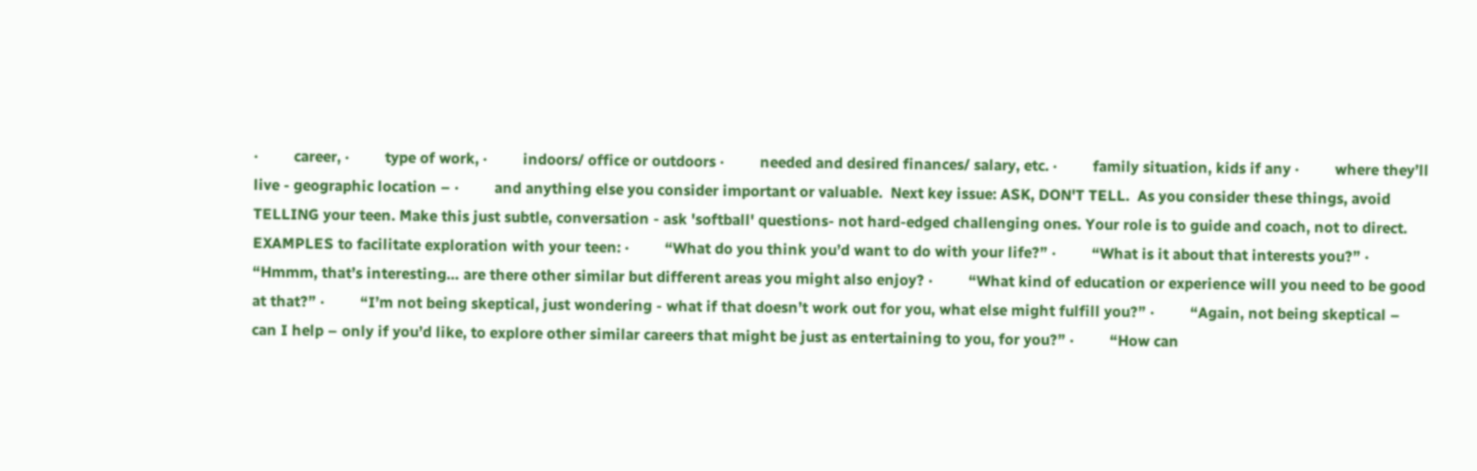·         career, ·         type of work, ·         indoors/ office or outdoors ·         needed and desired finances/ salary, etc. ·         family situation, kids if any ·         where they’ll live - geographic location – ·         and anything else you consider important or valuable.  Next key issue: ASK, DON'T TELL.  As you consider these things, avoid TELLING your teen. Make this just subtle, conversation - ask 'softball' questions- not hard-edged challenging ones. Your role is to guide and coach, not to direct. EXAMPLES to facilitate exploration with your teen: ·         “What do you think you’d want to do with your life?” ·         “What is it about that interests you?” ·         “Hmmm, that’s interesting… are there other similar but different areas you might also enjoy? ·         “What kind of education or experience will you need to be good at that?” ·         “I’m not being skeptical, just wondering - what if that doesn’t work out for you, what else might fulfill you?” ·         “Again, not being skeptical – can I help – only if you’d like, to explore other similar careers that might be just as entertaining to you, for you?” ·         “How can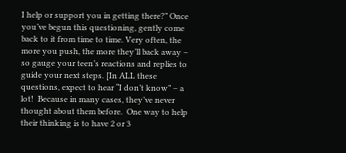I help or support you in getting there?” Once you’ve begun this questioning, gently come back to it from time to time. Very often, the more you push, the more they’ll back away – so gauge your teen’s reactions and replies to guide your next steps. [In ALL these questions, expect to hear “I don’t know” – a lot!  Because in many cases, they’ve never thought about them before.  One way to help their thinking is to have 2 or 3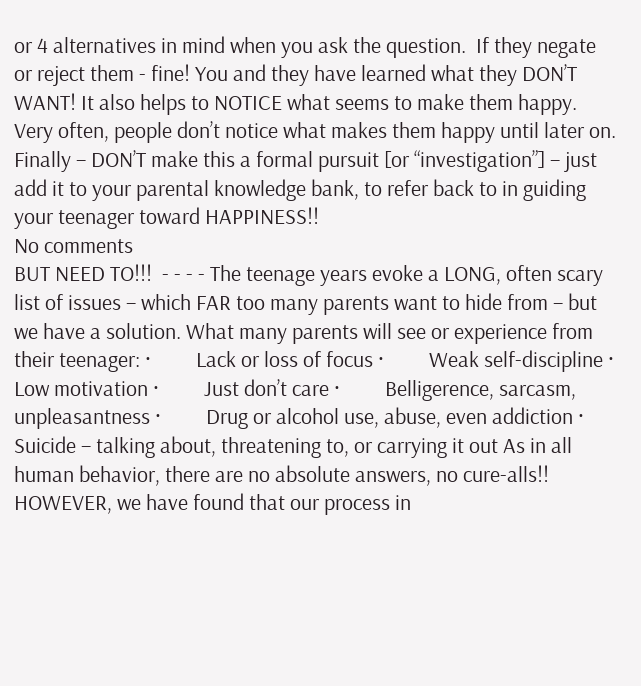or 4 alternatives in mind when you ask the question.  If they negate or reject them - fine! You and they have learned what they DON’T WANT! It also helps to NOTICE what seems to make them happy. Very often, people don’t notice what makes them happy until later on. Finally – DON’T make this a formal pursuit [or “investigation”] – just add it to your parental knowledge bank, to refer back to in guiding your teenager toward HAPPINESS!!
No comments
BUT NEED TO!!!  - - - - The teenage years evoke a LONG, often scary list of issues – which FAR too many parents want to hide from – but we have a solution. What many parents will see or experience from their teenager: ·         Lack or loss of focus ·         Weak self-discipline ·         Low motivation ·         Just don’t care ·         Belligerence, sarcasm, unpleasantness ·         Drug or alcohol use, abuse, even addiction ·         Suicide – talking about, threatening to, or carrying it out As in all human behavior, there are no absolute answers, no cure-alls!! HOWEVER, we have found that our process in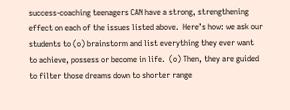success-coaching teenagers CAN have a strong, strengthening effect on each of the issues listed above.  Here’s how: we ask our students to (o) brainstorm and list everything they ever want to achieve, possess or become in life.  (o) Then, they are guided to filter those dreams down to shorter range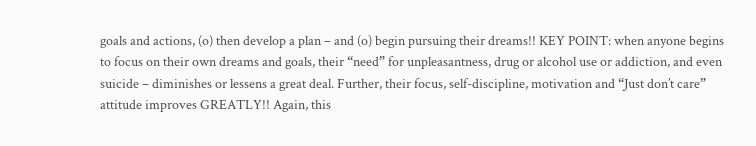goals and actions, (o) then develop a plan – and (o) begin pursuing their dreams!! KEY POINT: when anyone begins to focus on their own dreams and goals, their “need” for unpleasantness, drug or alcohol use or addiction, and even suicide – diminishes or lessens a great deal. Further, their focus, self-discipline, motivation and “Just don’t care” attitude improves GREATLY!! Again, this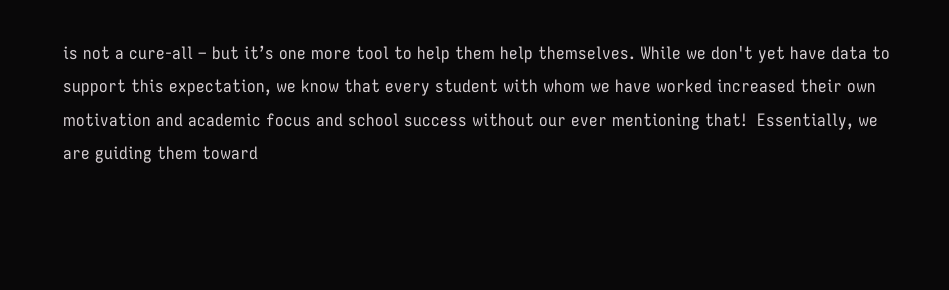is not a cure-all – but it’s one more tool to help them help themselves. While we don't yet have data to support this expectation, we know that every student with whom we have worked increased their own motivation and academic focus and school success without our ever mentioning that!  Essentially, we are guiding them toward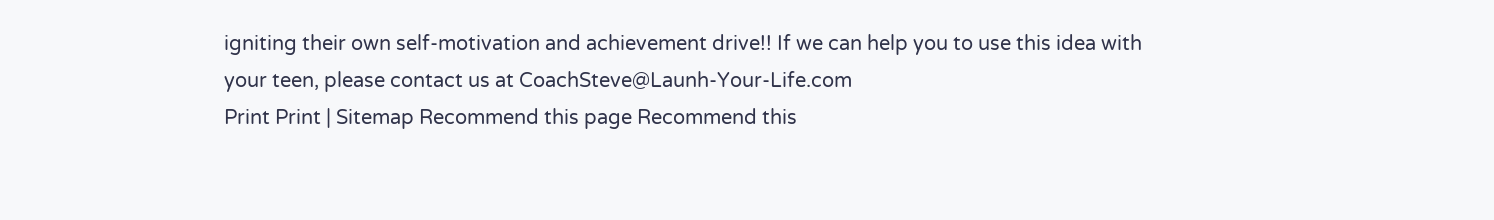igniting their own self-motivation and achievement drive!! If we can help you to use this idea with your teen, please contact us at CoachSteve@Launh-Your-Life.com
Print Print | Sitemap Recommend this page Recommend this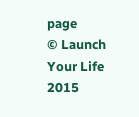page
© Launch Your Life 2015